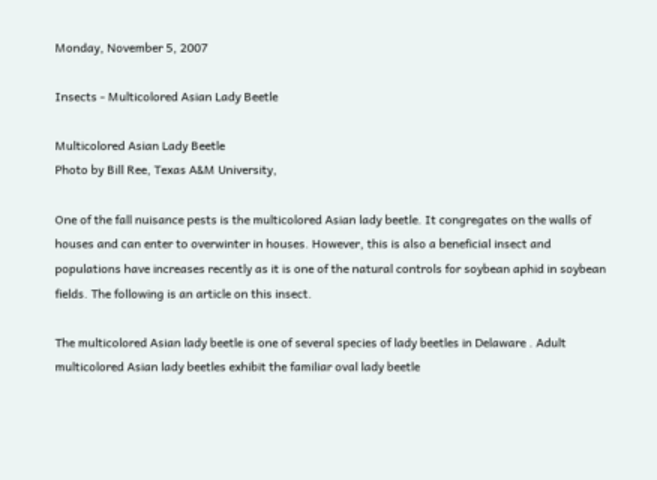Monday, November 5, 2007

Insects - Multicolored Asian Lady Beetle

Multicolored Asian Lady Beetle
Photo by Bill Ree, Texas A&M University,

One of the fall nuisance pests is the multicolored Asian lady beetle. It congregates on the walls of houses and can enter to overwinter in houses. However, this is also a beneficial insect and populations have increases recently as it is one of the natural controls for soybean aphid in soybean fields. The following is an article on this insect.

The multicolored Asian lady beetle is one of several species of lady beetles in Delaware . Adult multicolored Asian lady beetles exhibit the familiar oval lady beetle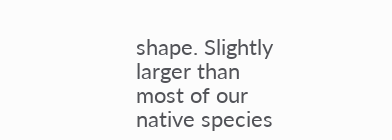shape. Slightly larger than most of our native species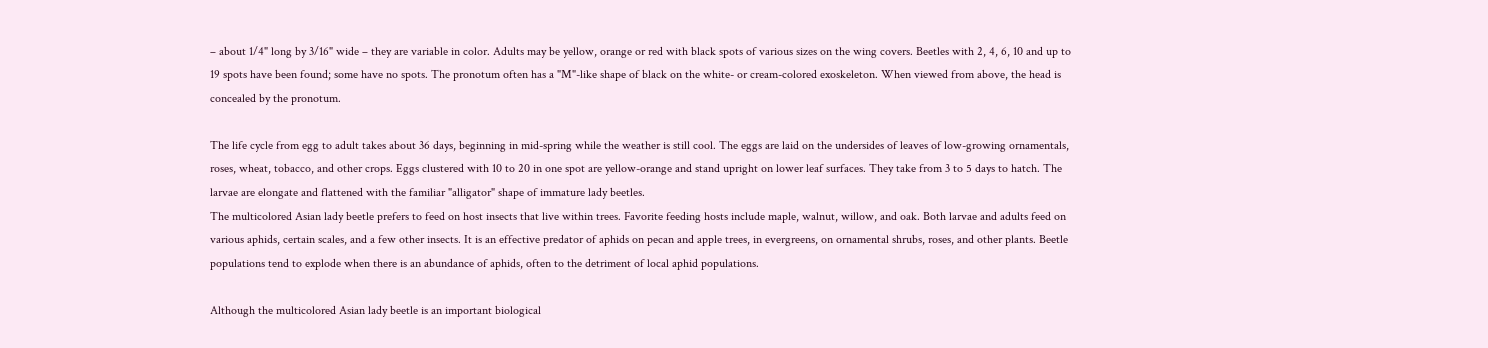– about 1/4" long by 3/16" wide – they are variable in color. Adults may be yellow, orange or red with black spots of various sizes on the wing covers. Beetles with 2, 4, 6, 10 and up to 19 spots have been found; some have no spots. The pronotum often has a "M"-like shape of black on the white- or cream-colored exoskeleton. When viewed from above, the head is concealed by the pronotum.

The life cycle from egg to adult takes about 36 days, beginning in mid-spring while the weather is still cool. The eggs are laid on the undersides of leaves of low-growing ornamentals, roses, wheat, tobacco, and other crops. Eggs clustered with 10 to 20 in one spot are yellow-orange and stand upright on lower leaf surfaces. They take from 3 to 5 days to hatch. The larvae are elongate and flattened with the familiar "alligator" shape of immature lady beetles.
The multicolored Asian lady beetle prefers to feed on host insects that live within trees. Favorite feeding hosts include maple, walnut, willow, and oak. Both larvae and adults feed on various aphids, certain scales, and a few other insects. It is an effective predator of aphids on pecan and apple trees, in evergreens, on ornamental shrubs, roses, and other plants. Beetle populations tend to explode when there is an abundance of aphids, often to the detriment of local aphid populations.

Although the multicolored Asian lady beetle is an important biological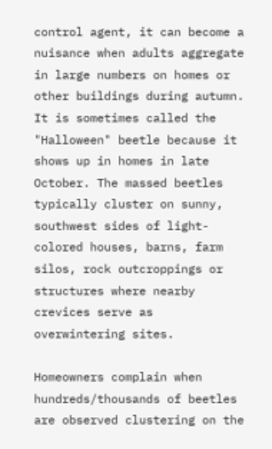control agent, it can become a nuisance when adults aggregate in large numbers on homes or other buildings during autumn. It is sometimes called the "Halloween" beetle because it shows up in homes in late October. The massed beetles typically cluster on sunny, southwest sides of light-colored houses, barns, farm silos, rock outcroppings or structures where nearby crevices serve as overwintering sites.

Homeowners complain when hundreds/thousands of beetles are observed clustering on the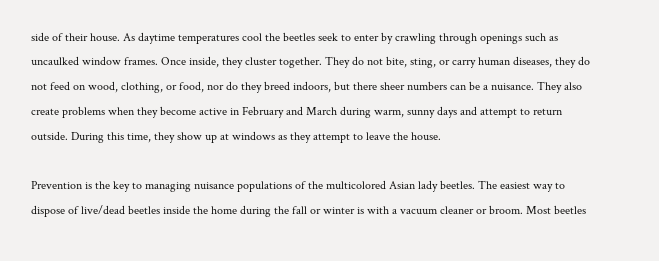side of their house. As daytime temperatures cool the beetles seek to enter by crawling through openings such as uncaulked window frames. Once inside, they cluster together. They do not bite, sting, or carry human diseases, they do not feed on wood, clothing, or food, nor do they breed indoors, but there sheer numbers can be a nuisance. They also create problems when they become active in February and March during warm, sunny days and attempt to return outside. During this time, they show up at windows as they attempt to leave the house.

Prevention is the key to managing nuisance populations of the multicolored Asian lady beetles. The easiest way to dispose of live/dead beetles inside the home during the fall or winter is with a vacuum cleaner or broom. Most beetles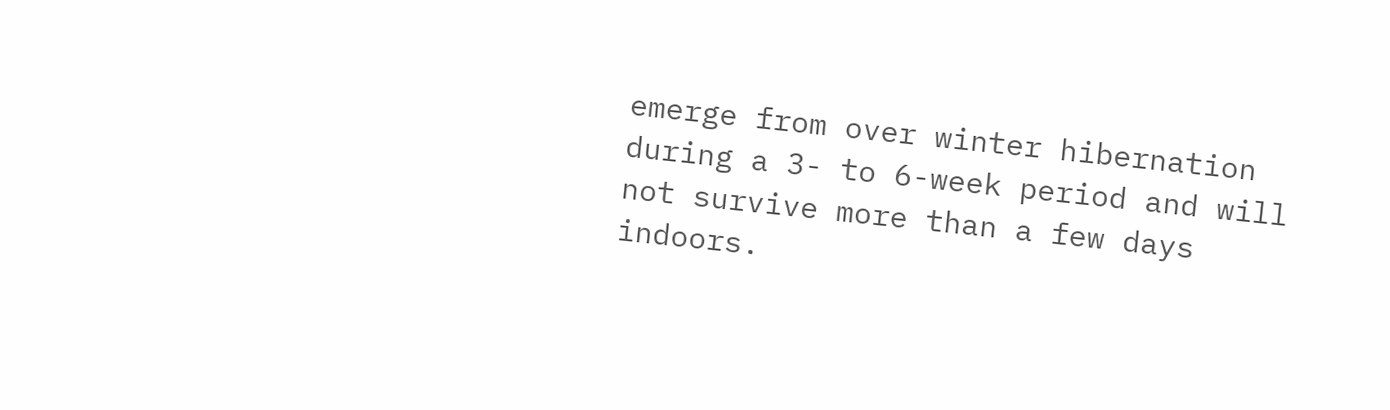emerge from over winter hibernation during a 3- to 6-week period and will not survive more than a few days indoors.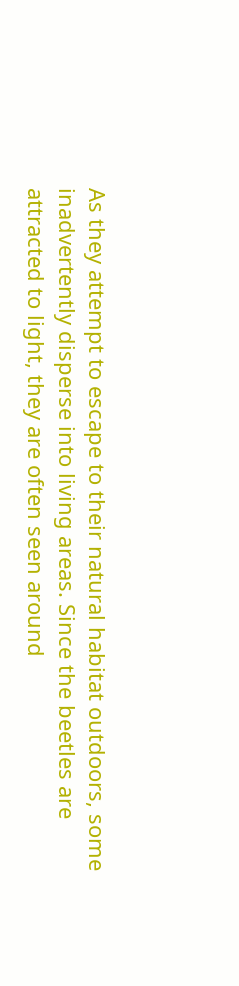As they attempt to escape to their natural habitat outdoors, some inadvertently disperse into living areas. Since the beetles are attracted to light, they are often seen around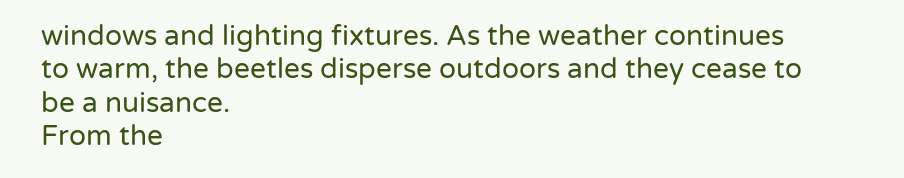windows and lighting fixtures. As the weather continues to warm, the beetles disperse outdoors and they cease to be a nuisance.
From the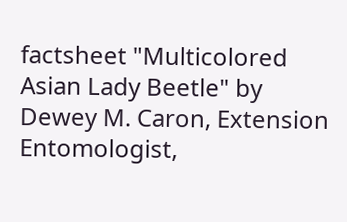factsheet "Multicolored Asian Lady Beetle" by Dewey M. Caron, Extension Entomologist,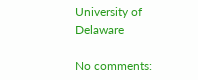University of Delaware

No comments: